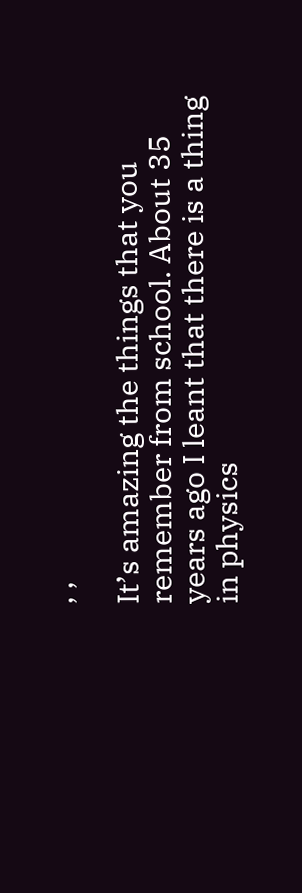, ,

It’s amazing the things that you remember from school. About 35 years ago I leant that there is a thing in physics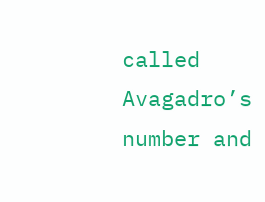called Avagadro’s number and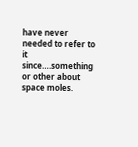have never needed to refer to it since….something or other about space moles.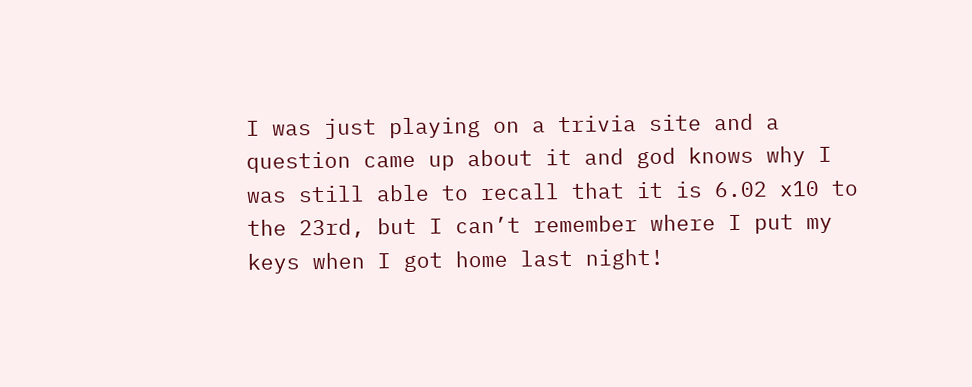I was just playing on a trivia site and a question came up about it and god knows why I was still able to recall that it is 6.02 x10 to the 23rd, but I can’t remember where I put my keys when I got home last night!